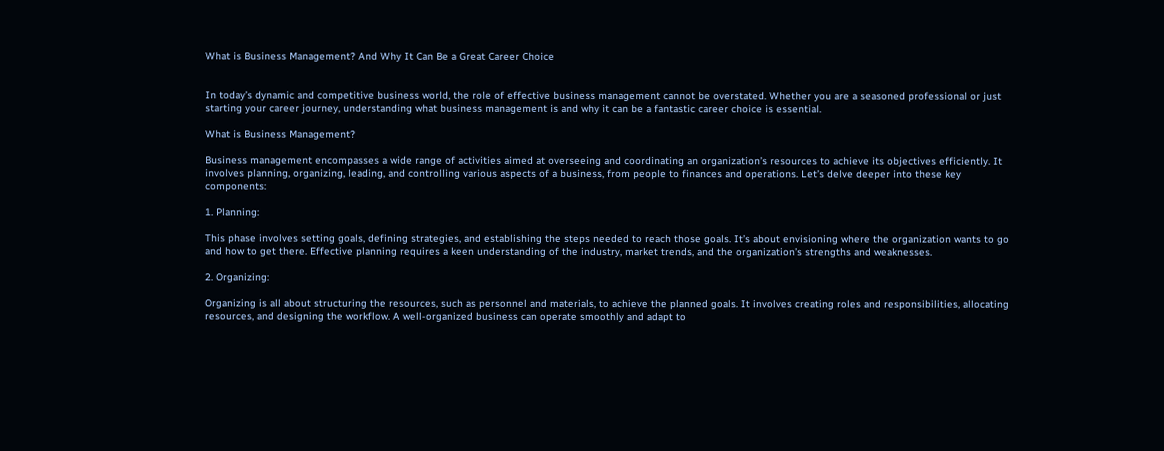What is Business Management? And Why It Can Be a Great Career Choice


In today’s dynamic and competitive business world, the role of effective business management cannot be overstated. Whether you are a seasoned professional or just starting your career journey, understanding what business management is and why it can be a fantastic career choice is essential.

What is Business Management?

Business management encompasses a wide range of activities aimed at overseeing and coordinating an organization’s resources to achieve its objectives efficiently. It involves planning, organizing, leading, and controlling various aspects of a business, from people to finances and operations. Let’s delve deeper into these key components:

1. Planning:

This phase involves setting goals, defining strategies, and establishing the steps needed to reach those goals. It’s about envisioning where the organization wants to go and how to get there. Effective planning requires a keen understanding of the industry, market trends, and the organization’s strengths and weaknesses.

2. Organizing:

Organizing is all about structuring the resources, such as personnel and materials, to achieve the planned goals. It involves creating roles and responsibilities, allocating resources, and designing the workflow. A well-organized business can operate smoothly and adapt to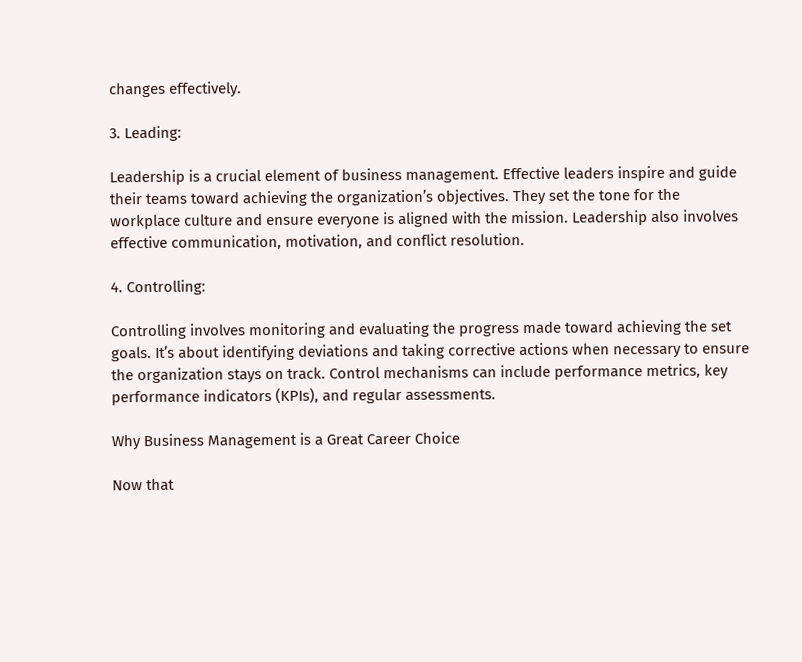changes effectively.

3. Leading:

Leadership is a crucial element of business management. Effective leaders inspire and guide their teams toward achieving the organization’s objectives. They set the tone for the workplace culture and ensure everyone is aligned with the mission. Leadership also involves effective communication, motivation, and conflict resolution.

4. Controlling:

Controlling involves monitoring and evaluating the progress made toward achieving the set goals. It’s about identifying deviations and taking corrective actions when necessary to ensure the organization stays on track. Control mechanisms can include performance metrics, key performance indicators (KPIs), and regular assessments.

Why Business Management is a Great Career Choice

Now that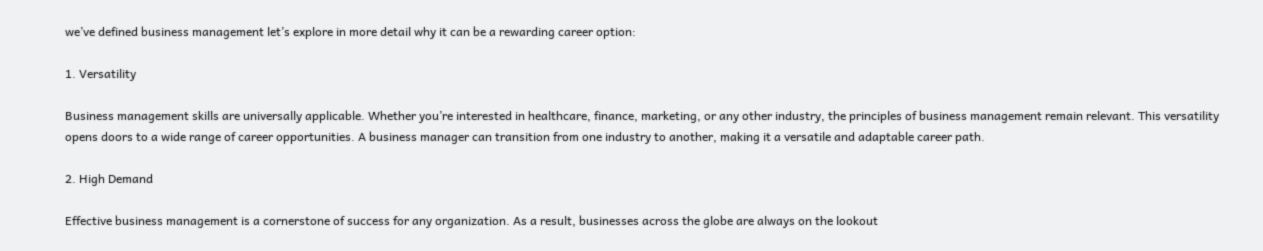we’ve defined business management let’s explore in more detail why it can be a rewarding career option:

1. Versatility

Business management skills are universally applicable. Whether you’re interested in healthcare, finance, marketing, or any other industry, the principles of business management remain relevant. This versatility opens doors to a wide range of career opportunities. A business manager can transition from one industry to another, making it a versatile and adaptable career path.

2. High Demand

Effective business management is a cornerstone of success for any organization. As a result, businesses across the globe are always on the lookout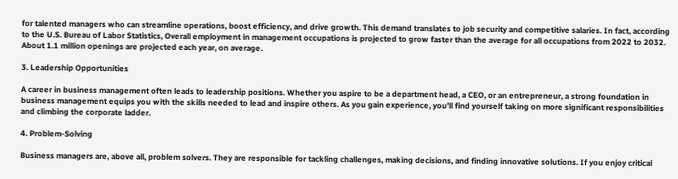for talented managers who can streamline operations, boost efficiency, and drive growth. This demand translates to job security and competitive salaries. In fact, according to the U.S. Bureau of Labor Statistics, Overall employment in management occupations is projected to grow faster than the average for all occupations from 2022 to 2032. About 1.1 million openings are projected each year, on average.

3. Leadership Opportunities

A career in business management often leads to leadership positions. Whether you aspire to be a department head, a CEO, or an entrepreneur, a strong foundation in business management equips you with the skills needed to lead and inspire others. As you gain experience, you’ll find yourself taking on more significant responsibilities and climbing the corporate ladder.

4. Problem-Solving

Business managers are, above all, problem solvers. They are responsible for tackling challenges, making decisions, and finding innovative solutions. If you enjoy critical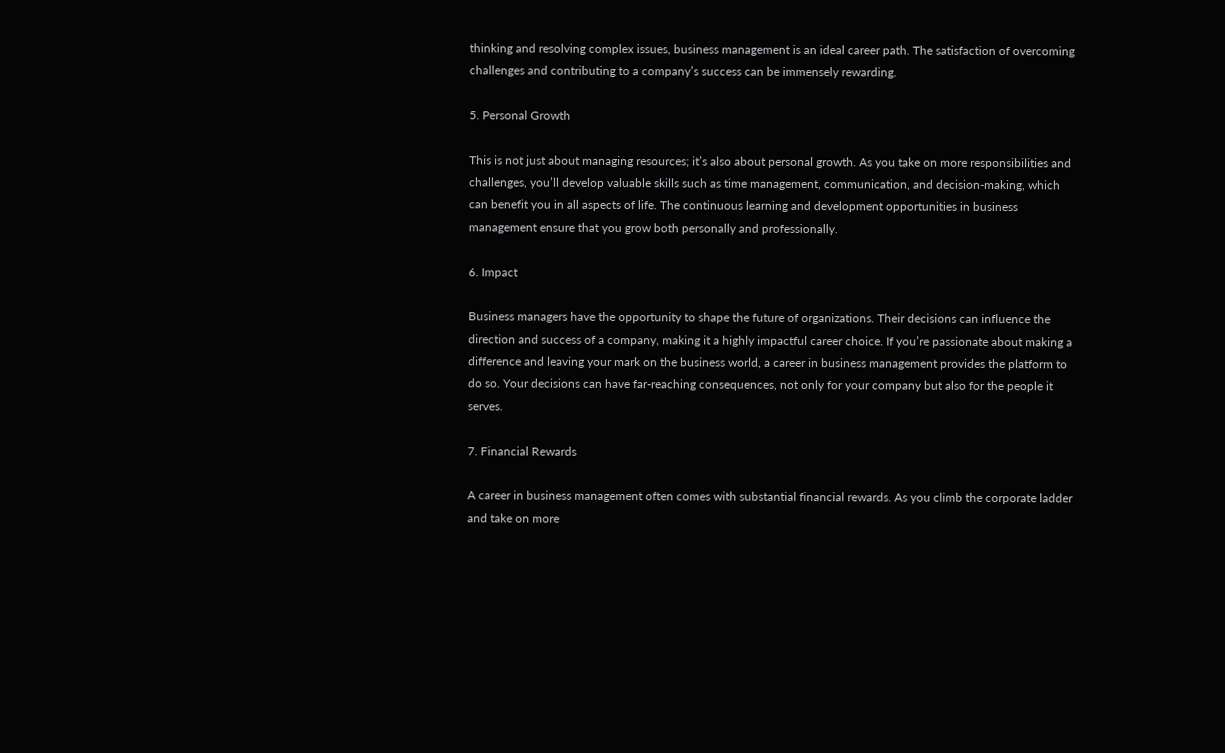thinking and resolving complex issues, business management is an ideal career path. The satisfaction of overcoming challenges and contributing to a company’s success can be immensely rewarding.

5. Personal Growth

This is not just about managing resources; it’s also about personal growth. As you take on more responsibilities and challenges, you’ll develop valuable skills such as time management, communication, and decision-making, which can benefit you in all aspects of life. The continuous learning and development opportunities in business management ensure that you grow both personally and professionally.

6. Impact

Business managers have the opportunity to shape the future of organizations. Their decisions can influence the direction and success of a company, making it a highly impactful career choice. If you’re passionate about making a difference and leaving your mark on the business world, a career in business management provides the platform to do so. Your decisions can have far-reaching consequences, not only for your company but also for the people it serves.

7. Financial Rewards

A career in business management often comes with substantial financial rewards. As you climb the corporate ladder and take on more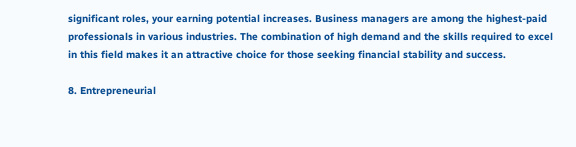significant roles, your earning potential increases. Business managers are among the highest-paid professionals in various industries. The combination of high demand and the skills required to excel in this field makes it an attractive choice for those seeking financial stability and success.

8. Entrepreneurial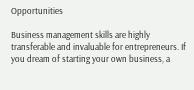Opportunities

Business management skills are highly transferable and invaluable for entrepreneurs. If you dream of starting your own business, a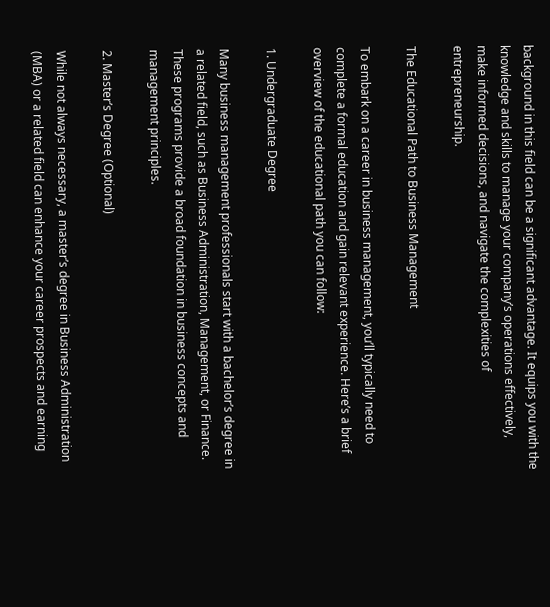background in this field can be a significant advantage. It equips you with the knowledge and skills to manage your company’s operations effectively, make informed decisions, and navigate the complexities of entrepreneurship.

The Educational Path to Business Management

To embark on a career in business management, you’ll typically need to complete a formal education and gain relevant experience. Here’s a brief overview of the educational path you can follow:

1. Undergraduate Degree

Many business management professionals start with a bachelor’s degree in a related field, such as Business Administration, Management, or Finance. These programs provide a broad foundation in business concepts and management principles.

2. Master’s Degree (Optional)

While not always necessary, a master’s degree in Business Administration (MBA) or a related field can enhance your career prospects and earning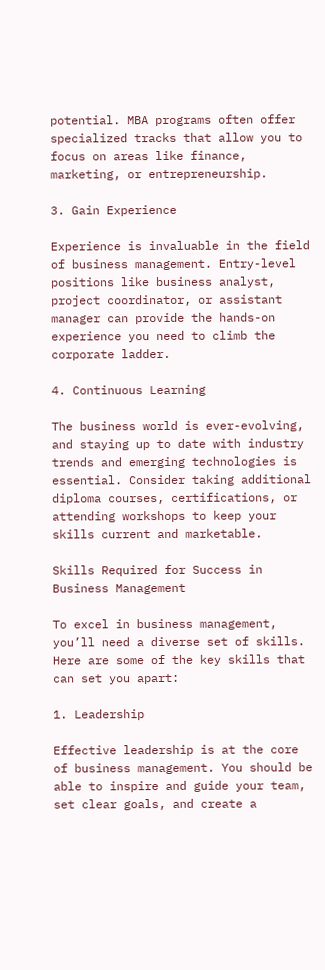potential. MBA programs often offer specialized tracks that allow you to focus on areas like finance, marketing, or entrepreneurship.

3. Gain Experience

Experience is invaluable in the field of business management. Entry-level positions like business analyst, project coordinator, or assistant manager can provide the hands-on experience you need to climb the corporate ladder.

4. Continuous Learning

The business world is ever-evolving, and staying up to date with industry trends and emerging technologies is essential. Consider taking additional diploma courses, certifications, or attending workshops to keep your skills current and marketable.

Skills Required for Success in Business Management

To excel in business management, you’ll need a diverse set of skills. Here are some of the key skills that can set you apart:

1. Leadership

Effective leadership is at the core of business management. You should be able to inspire and guide your team, set clear goals, and create a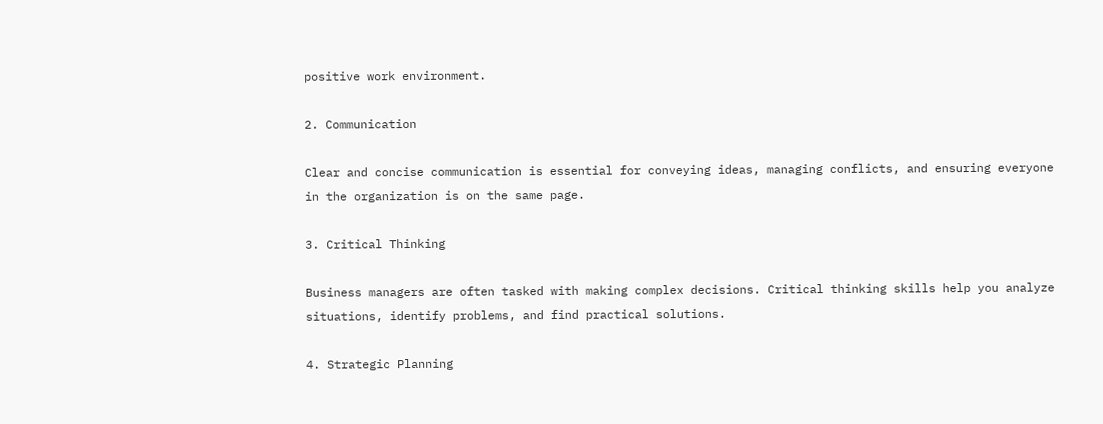positive work environment.

2. Communication

Clear and concise communication is essential for conveying ideas, managing conflicts, and ensuring everyone in the organization is on the same page.

3. Critical Thinking

Business managers are often tasked with making complex decisions. Critical thinking skills help you analyze situations, identify problems, and find practical solutions.

4. Strategic Planning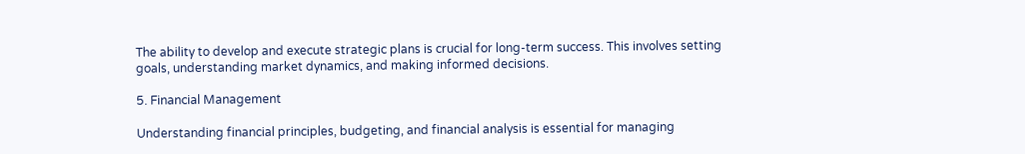The ability to develop and execute strategic plans is crucial for long-term success. This involves setting goals, understanding market dynamics, and making informed decisions.

5. Financial Management

Understanding financial principles, budgeting, and financial analysis is essential for managing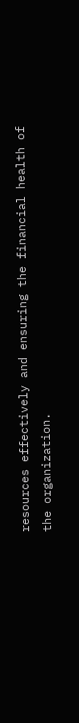resources effectively and ensuring the financial health of the organization.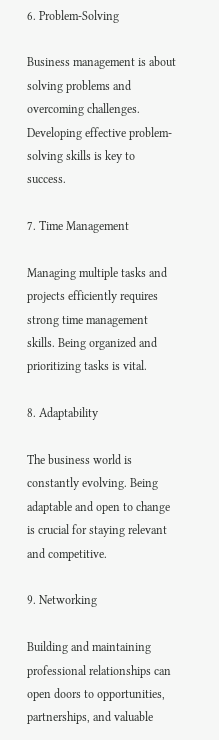6. Problem-Solving

Business management is about solving problems and overcoming challenges. Developing effective problem-solving skills is key to success.

7. Time Management

Managing multiple tasks and projects efficiently requires strong time management skills. Being organized and prioritizing tasks is vital.

8. Adaptability

The business world is constantly evolving. Being adaptable and open to change is crucial for staying relevant and competitive.

9. Networking

Building and maintaining professional relationships can open doors to opportunities, partnerships, and valuable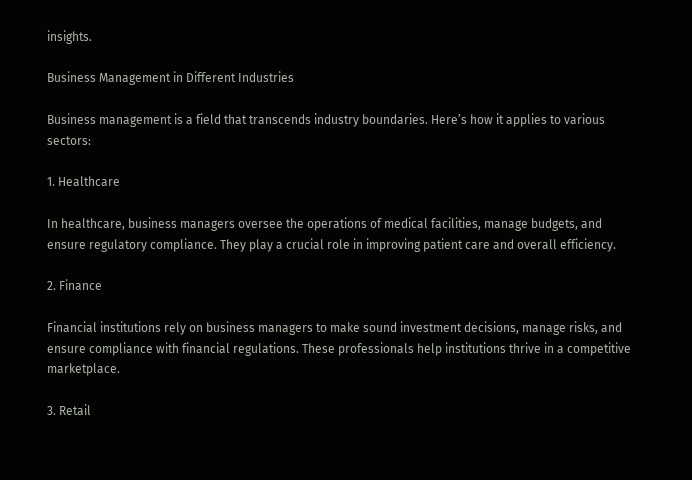insights.

Business Management in Different Industries

Business management is a field that transcends industry boundaries. Here’s how it applies to various sectors:

1. Healthcare

In healthcare, business managers oversee the operations of medical facilities, manage budgets, and ensure regulatory compliance. They play a crucial role in improving patient care and overall efficiency.

2. Finance

Financial institutions rely on business managers to make sound investment decisions, manage risks, and ensure compliance with financial regulations. These professionals help institutions thrive in a competitive marketplace.

3. Retail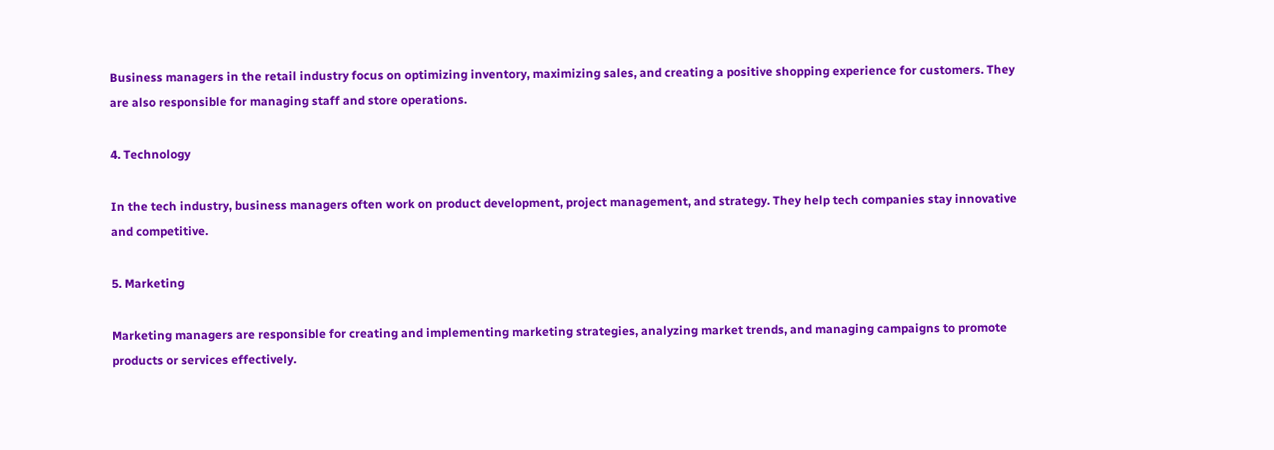Business managers in the retail industry focus on optimizing inventory, maximizing sales, and creating a positive shopping experience for customers. They are also responsible for managing staff and store operations.

4. Technology

In the tech industry, business managers often work on product development, project management, and strategy. They help tech companies stay innovative and competitive.

5. Marketing

Marketing managers are responsible for creating and implementing marketing strategies, analyzing market trends, and managing campaigns to promote products or services effectively.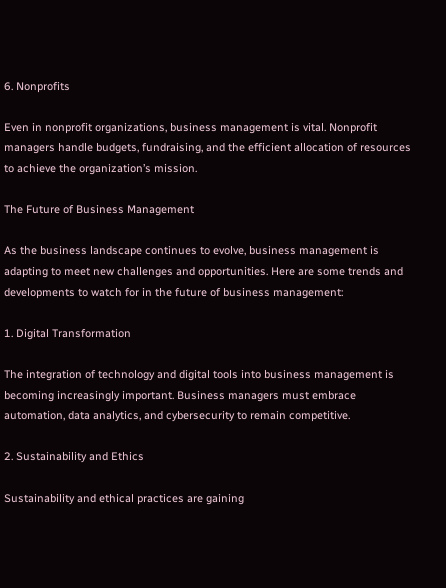6. Nonprofits

Even in nonprofit organizations, business management is vital. Nonprofit managers handle budgets, fundraising, and the efficient allocation of resources to achieve the organization’s mission.

The Future of Business Management

As the business landscape continues to evolve, business management is adapting to meet new challenges and opportunities. Here are some trends and developments to watch for in the future of business management:

1. Digital Transformation

The integration of technology and digital tools into business management is becoming increasingly important. Business managers must embrace automation, data analytics, and cybersecurity to remain competitive.

2. Sustainability and Ethics

Sustainability and ethical practices are gaining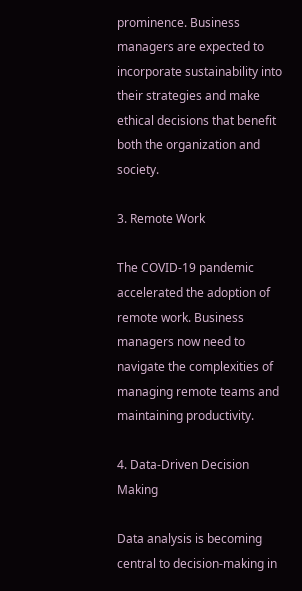prominence. Business managers are expected to incorporate sustainability into their strategies and make ethical decisions that benefit both the organization and society.

3. Remote Work

The COVID-19 pandemic accelerated the adoption of remote work. Business managers now need to navigate the complexities of managing remote teams and maintaining productivity.

4. Data-Driven Decision Making

Data analysis is becoming central to decision-making in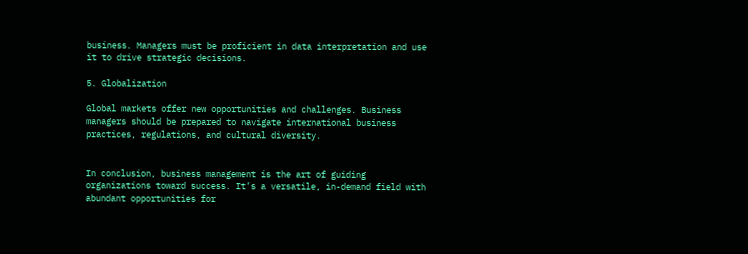business. Managers must be proficient in data interpretation and use it to drive strategic decisions.

5. Globalization

Global markets offer new opportunities and challenges. Business managers should be prepared to navigate international business practices, regulations, and cultural diversity.


In conclusion, business management is the art of guiding organizations toward success. It’s a versatile, in-demand field with abundant opportunities for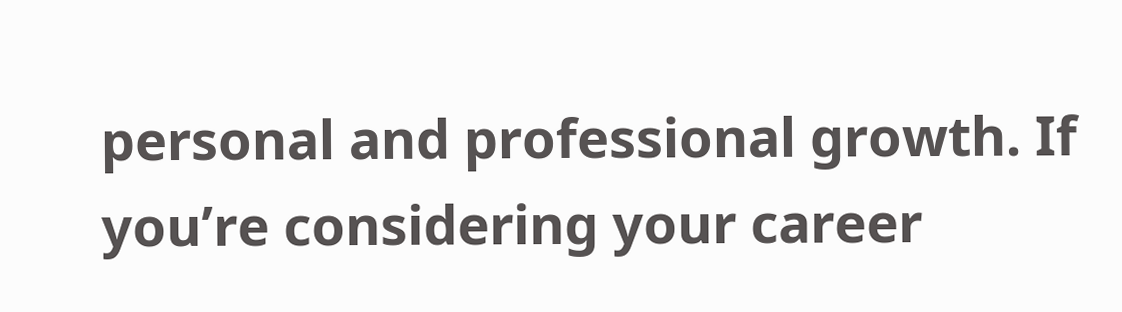personal and professional growth. If you’re considering your career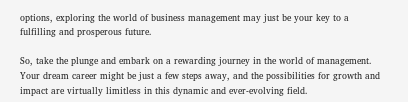options, exploring the world of business management may just be your key to a fulfilling and prosperous future.

So, take the plunge and embark on a rewarding journey in the world of management. Your dream career might be just a few steps away, and the possibilities for growth and impact are virtually limitless in this dynamic and ever-evolving field.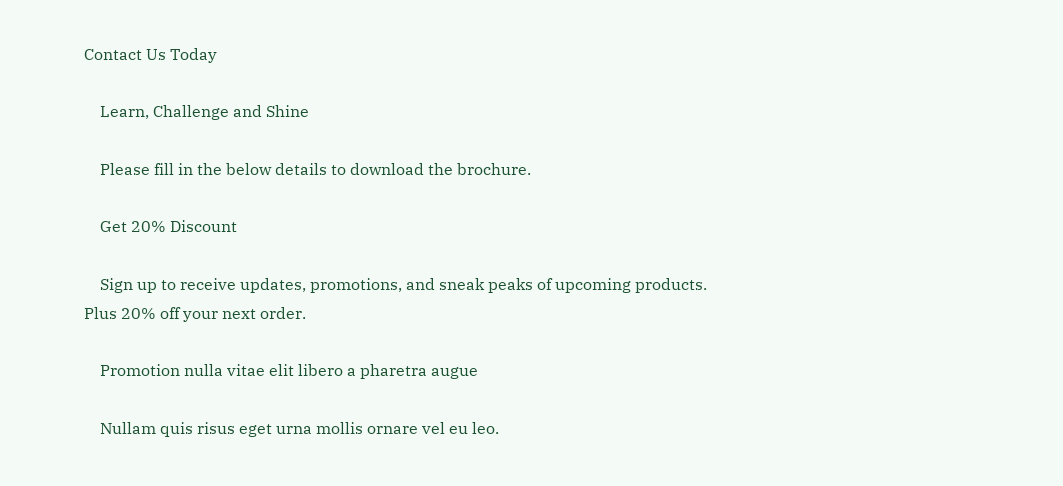Contact Us Today

    Learn, Challenge and Shine

    Please fill in the below details to download the brochure.

    Get 20% Discount

    Sign up to receive updates, promotions, and sneak peaks of upcoming products. Plus 20% off your next order.

    Promotion nulla vitae elit libero a pharetra augue

    Nullam quis risus eget urna mollis ornare vel eu leo.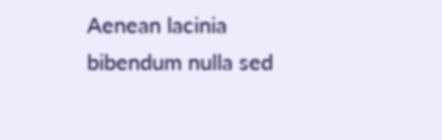Aenean lacinia bibendum nulla sed